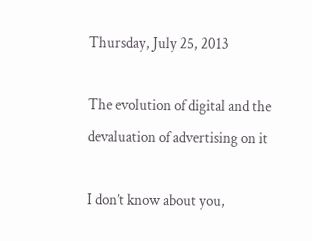Thursday, July 25, 2013

The evolution of digital and the devaluation of advertising on it

I don’t know about you,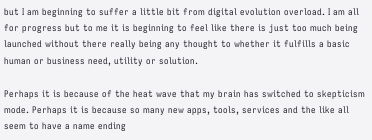but I am beginning to suffer a little bit from digital evolution overload. I am all for progress but to me it is beginning to feel like there is just too much being launched without there really being any thought to whether it fulfills a basic human or business need, utility or solution.

Perhaps it is because of the heat wave that my brain has switched to skepticism mode. Perhaps it is because so many new apps, tools, services and the like all seem to have a name ending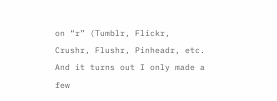on “r” (Tumblr, Flickr, Crushr, Flushr, Pinheadr, etc. And it turns out I only made a few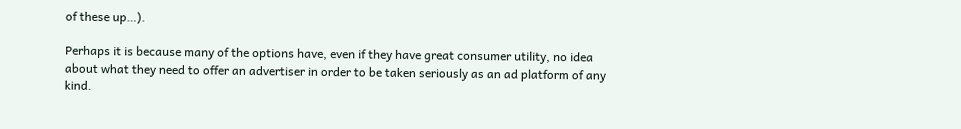of these up…).

Perhaps it is because many of the options have, even if they have great consumer utility, no idea about what they need to offer an advertiser in order to be taken seriously as an ad platform of any kind.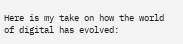Here is my take on how the world of digital has evolved: